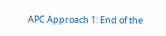APC Approach 1: End of the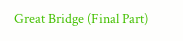Great Bridge (Final Part)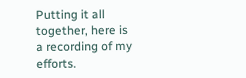Putting it all together, here is a recording of my efforts.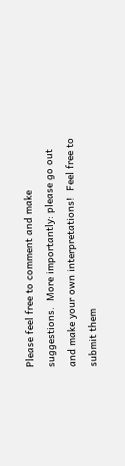Please feel free to comment and make suggestions.  More importantly: please go out and make your own interpretations!  Feel free to submit them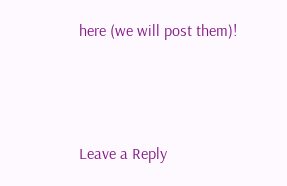here (we will post them)!



Leave a Reply